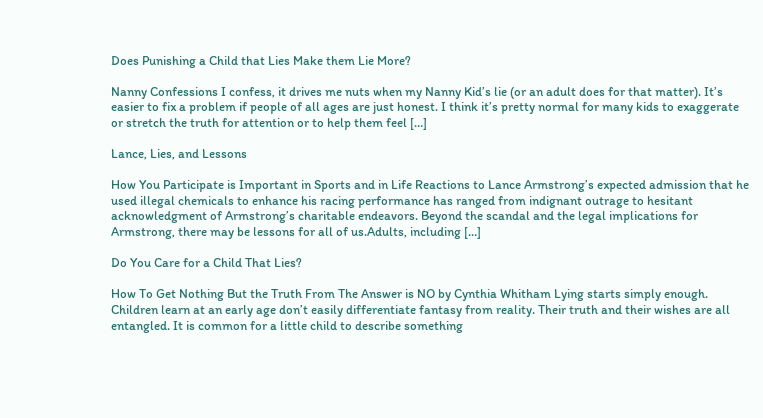Does Punishing a Child that Lies Make them Lie More?

Nanny Confessions I confess, it drives me nuts when my Nanny Kid’s lie (or an adult does for that matter). It’s easier to fix a problem if people of all ages are just honest. I think it’s pretty normal for many kids to exaggerate or stretch the truth for attention or to help them feel […]

Lance, Lies, and Lessons

How You Participate is Important in Sports and in Life Reactions to Lance Armstrong’s expected admission that he used illegal chemicals to enhance his racing performance has ranged from indignant outrage to hesitant acknowledgment of Armstrong’s charitable endeavors. Beyond the scandal and the legal implications for Armstrong, there may be lessons for all of us.Adults, including […]

Do You Care for a Child That Lies?

How To Get Nothing But the Truth From The Answer is NO by Cynthia Whitham Lying starts simply enough. Children learn at an early age don’t easily differentiate fantasy from reality. Their truth and their wishes are all entangled. It is common for a little child to describe something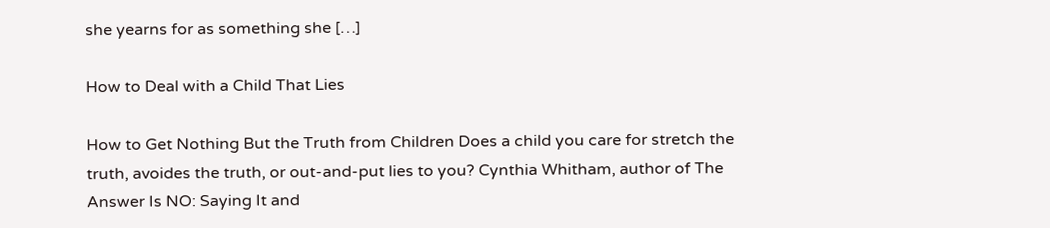she yearns for as something she […]

How to Deal with a Child That Lies

How to Get Nothing But the Truth from Children Does a child you care for stretch the truth, avoides the truth, or out-and-put lies to you? Cynthia Whitham, author of The Answer Is NO: Saying It and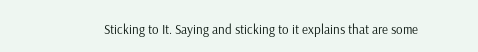Sticking to It. Saying and sticking to it explains that are some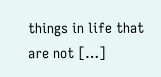things in life that are not […]